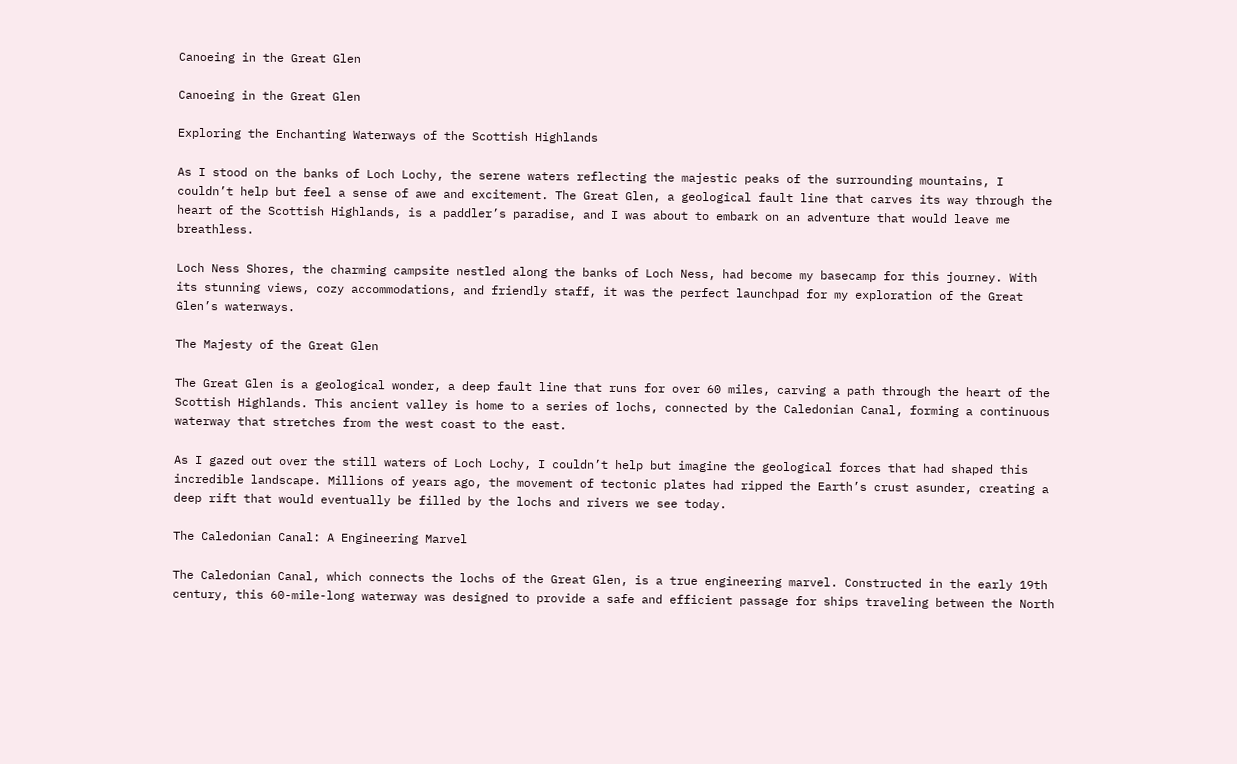Canoeing in the Great Glen

Canoeing in the Great Glen

Exploring the Enchanting Waterways of the Scottish Highlands

As I stood on the banks of Loch Lochy, the serene waters reflecting the majestic peaks of the surrounding mountains, I couldn’t help but feel a sense of awe and excitement. The Great Glen, a geological fault line that carves its way through the heart of the Scottish Highlands, is a paddler’s paradise, and I was about to embark on an adventure that would leave me breathless.

Loch Ness Shores, the charming campsite nestled along the banks of Loch Ness, had become my basecamp for this journey. With its stunning views, cozy accommodations, and friendly staff, it was the perfect launchpad for my exploration of the Great Glen’s waterways.

The Majesty of the Great Glen

The Great Glen is a geological wonder, a deep fault line that runs for over 60 miles, carving a path through the heart of the Scottish Highlands. This ancient valley is home to a series of lochs, connected by the Caledonian Canal, forming a continuous waterway that stretches from the west coast to the east.

As I gazed out over the still waters of Loch Lochy, I couldn’t help but imagine the geological forces that had shaped this incredible landscape. Millions of years ago, the movement of tectonic plates had ripped the Earth’s crust asunder, creating a deep rift that would eventually be filled by the lochs and rivers we see today.

The Caledonian Canal: A Engineering Marvel

The Caledonian Canal, which connects the lochs of the Great Glen, is a true engineering marvel. Constructed in the early 19th century, this 60-mile-long waterway was designed to provide a safe and efficient passage for ships traveling between the North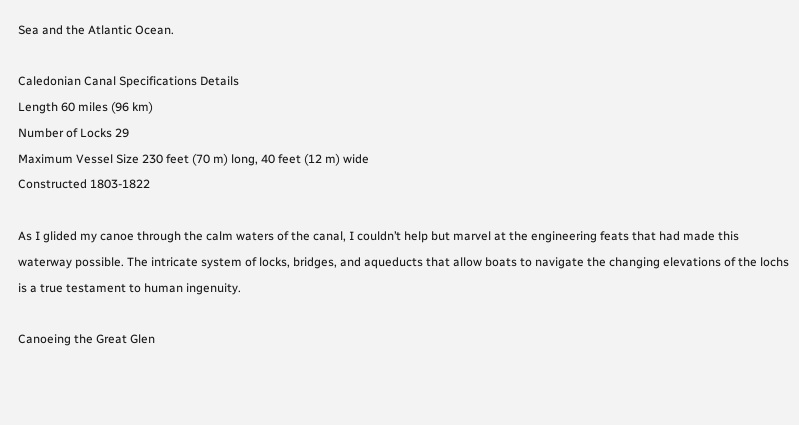Sea and the Atlantic Ocean.

Caledonian Canal Specifications Details
Length 60 miles (96 km)
Number of Locks 29
Maximum Vessel Size 230 feet (70 m) long, 40 feet (12 m) wide
Constructed 1803-1822

As I glided my canoe through the calm waters of the canal, I couldn’t help but marvel at the engineering feats that had made this waterway possible. The intricate system of locks, bridges, and aqueducts that allow boats to navigate the changing elevations of the lochs is a true testament to human ingenuity.

Canoeing the Great Glen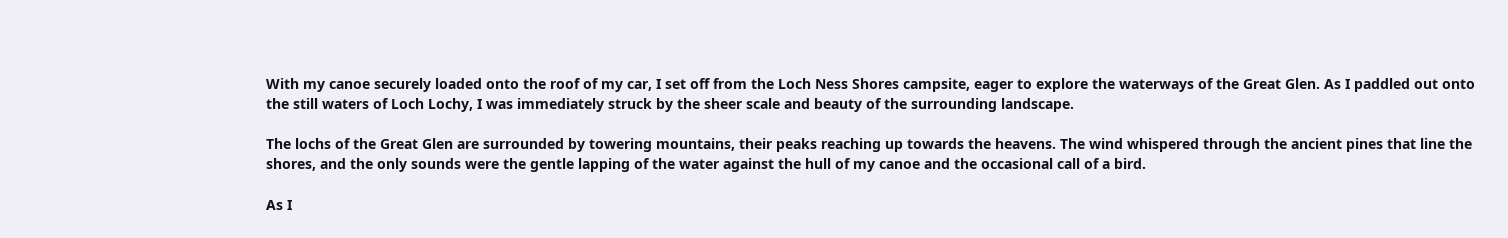With my canoe securely loaded onto the roof of my car, I set off from the Loch Ness Shores campsite, eager to explore the waterways of the Great Glen. As I paddled out onto the still waters of Loch Lochy, I was immediately struck by the sheer scale and beauty of the surrounding landscape.

The lochs of the Great Glen are surrounded by towering mountains, their peaks reaching up towards the heavens. The wind whispered through the ancient pines that line the shores, and the only sounds were the gentle lapping of the water against the hull of my canoe and the occasional call of a bird.

As I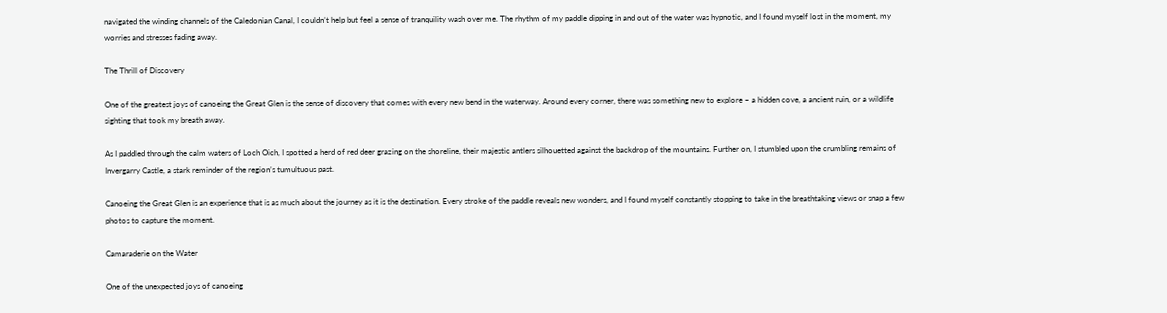navigated the winding channels of the Caledonian Canal, I couldn’t help but feel a sense of tranquility wash over me. The rhythm of my paddle dipping in and out of the water was hypnotic, and I found myself lost in the moment, my worries and stresses fading away.

The Thrill of Discovery

One of the greatest joys of canoeing the Great Glen is the sense of discovery that comes with every new bend in the waterway. Around every corner, there was something new to explore – a hidden cove, a ancient ruin, or a wildlife sighting that took my breath away.

As I paddled through the calm waters of Loch Oich, I spotted a herd of red deer grazing on the shoreline, their majestic antlers silhouetted against the backdrop of the mountains. Further on, I stumbled upon the crumbling remains of Invergarry Castle, a stark reminder of the region’s tumultuous past.

Canoeing the Great Glen is an experience that is as much about the journey as it is the destination. Every stroke of the paddle reveals new wonders, and I found myself constantly stopping to take in the breathtaking views or snap a few photos to capture the moment.

Camaraderie on the Water

One of the unexpected joys of canoeing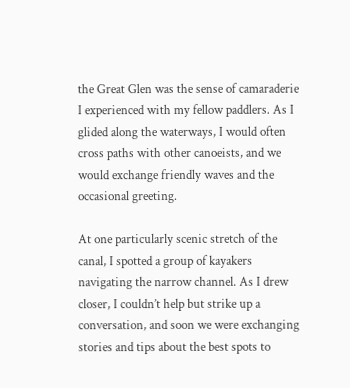the Great Glen was the sense of camaraderie I experienced with my fellow paddlers. As I glided along the waterways, I would often cross paths with other canoeists, and we would exchange friendly waves and the occasional greeting.

At one particularly scenic stretch of the canal, I spotted a group of kayakers navigating the narrow channel. As I drew closer, I couldn’t help but strike up a conversation, and soon we were exchanging stories and tips about the best spots to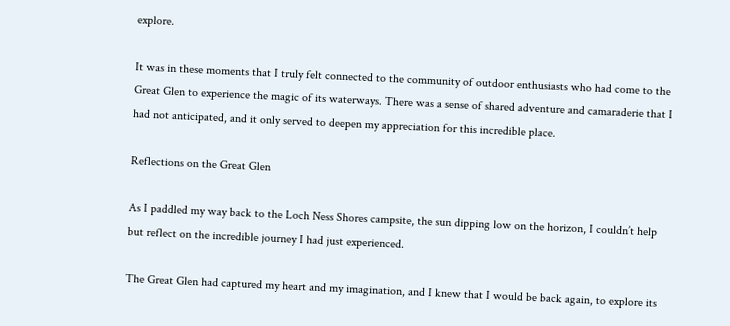explore.

It was in these moments that I truly felt connected to the community of outdoor enthusiasts who had come to the Great Glen to experience the magic of its waterways. There was a sense of shared adventure and camaraderie that I had not anticipated, and it only served to deepen my appreciation for this incredible place.

Reflections on the Great Glen

As I paddled my way back to the Loch Ness Shores campsite, the sun dipping low on the horizon, I couldn’t help but reflect on the incredible journey I had just experienced.

The Great Glen had captured my heart and my imagination, and I knew that I would be back again, to explore its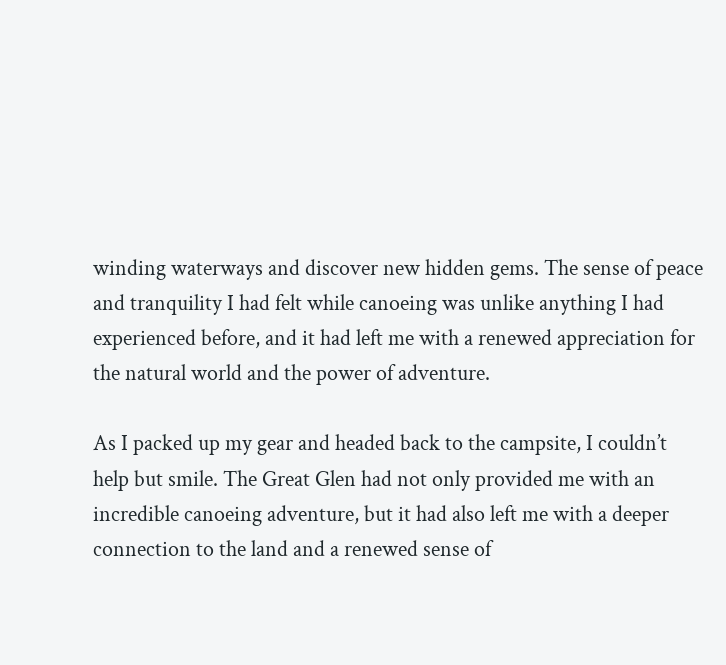winding waterways and discover new hidden gems. The sense of peace and tranquility I had felt while canoeing was unlike anything I had experienced before, and it had left me with a renewed appreciation for the natural world and the power of adventure.

As I packed up my gear and headed back to the campsite, I couldn’t help but smile. The Great Glen had not only provided me with an incredible canoeing adventure, but it had also left me with a deeper connection to the land and a renewed sense of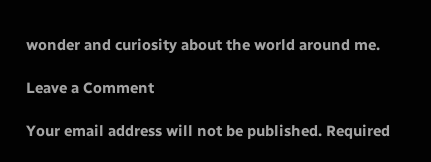wonder and curiosity about the world around me.

Leave a Comment

Your email address will not be published. Required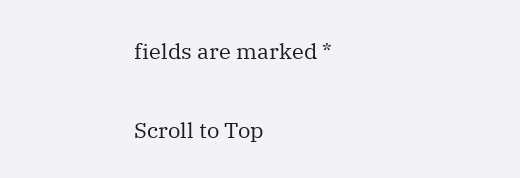fields are marked *

Scroll to Top